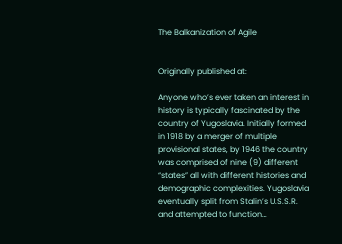The Balkanization of Agile


Originally published at:

Anyone who’s ever taken an interest in history is typically fascinated by the country of Yugoslavia. Initially formed in 1918 by a merger of multiple provisional states, by 1946 the country was comprised of nine (9) different “states” all with different histories and demographic complexities. Yugoslavia eventually split from Stalin’s U.S.S.R. and attempted to function…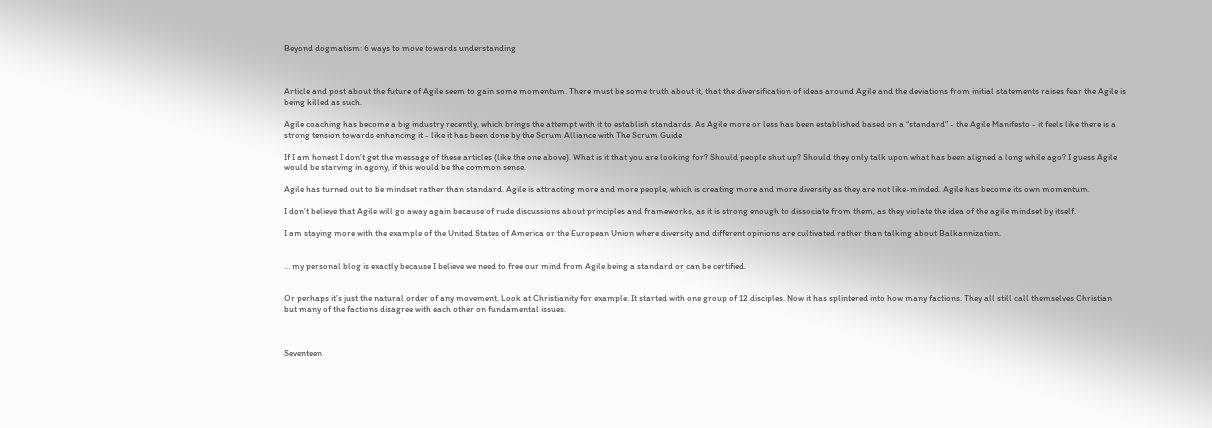Beyond dogmatism: 6 ways to move towards understanding



Article and post about the future of Agile seem to gain some momentum. There must be some truth about it, that the diversification of ideas around Agile and the deviations from initial statements raises fear the Agile is being killed as such.

Agile coaching has become a big industry recently, which brings the attempt with it to establish standards. As Agile more or less has been established based on a “standard” - the Agile Manifesto - it feels like there is a strong tension towards enhancing it - like it has been done by the Scrum Alliance with The Scrum Guide

If I am honest I don’t get the message of these articles (like the one above). What is it that you are looking for? Should people shut up? Should they only talk upon what has been aligned a long while ago? I guess Agile would be starving in agony, if this would be the common sense.

Agile has turned out to be mindset rather than standard. Agile is attracting more and more people, which is creating more and more diversity as they are not like-minded. Agile has become its own momentum.

I don’t believe that Agile will go away again because of rude discussions about principles and frameworks, as it is strong enough to dissociate from them, as they violate the idea of the agile mindset by itself.

I am staying more with the example of the United States of America or the European Union where diversity and different opinions are cultivated rather than talking about Balkannization.


… my personal blog is exactly because I believe we need to free our mind from Agile being a standard or can be certified.


Or perhaps it’s just the natural order of any movement. Look at Christianity for example. It started with one group of 12 disciples. Now it has splintered into how many factions. They all still call themselves Christian but many of the factions disagree with each other on fundamental issues.



Seventeen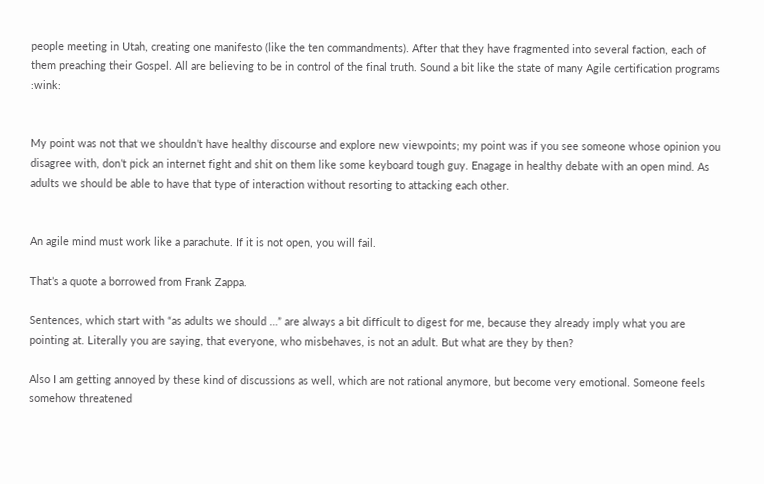people meeting in Utah, creating one manifesto (like the ten commandments). After that they have fragmented into several faction, each of them preaching their Gospel. All are believing to be in control of the final truth. Sound a bit like the state of many Agile certification programs :wink:


My point was not that we shouldn’t have healthy discourse and explore new viewpoints; my point was if you see someone whose opinion you disagree with, don’t pick an internet fight and shit on them like some keyboard tough guy. Enagage in healthy debate with an open mind. As adults we should be able to have that type of interaction without resorting to attacking each other.


An agile mind must work like a parachute. If it is not open, you will fail.

That’s a quote a borrowed from Frank Zappa.

Sentences, which start with “as adults we should …” are always a bit difficult to digest for me, because they already imply what you are pointing at. Literally you are saying, that everyone, who misbehaves, is not an adult. But what are they by then?

Also I am getting annoyed by these kind of discussions as well, which are not rational anymore, but become very emotional. Someone feels somehow threatened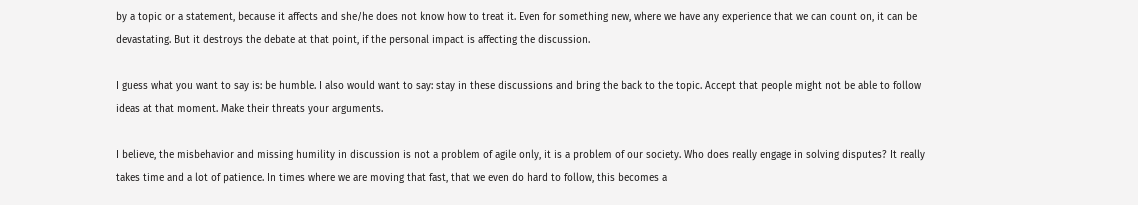by a topic or a statement, because it affects and she/he does not know how to treat it. Even for something new, where we have any experience that we can count on, it can be devastating. But it destroys the debate at that point, if the personal impact is affecting the discussion.

I guess what you want to say is: be humble. I also would want to say: stay in these discussions and bring the back to the topic. Accept that people might not be able to follow ideas at that moment. Make their threats your arguments.

I believe, the misbehavior and missing humility in discussion is not a problem of agile only, it is a problem of our society. Who does really engage in solving disputes? It really takes time and a lot of patience. In times where we are moving that fast, that we even do hard to follow, this becomes a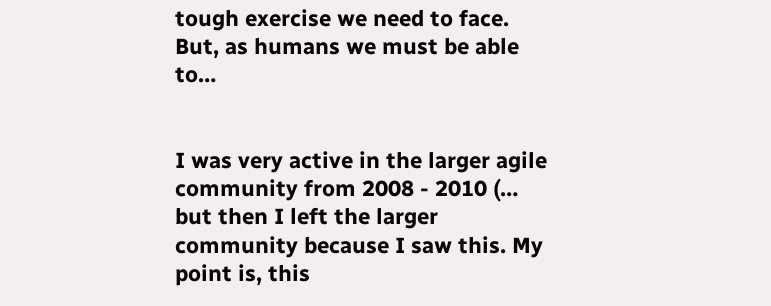tough exercise we need to face. But, as humans we must be able to…


I was very active in the larger agile community from 2008 - 2010 (… but then I left the larger community because I saw this. My point is, this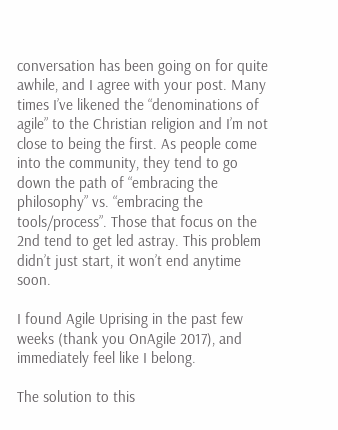conversation has been going on for quite awhile, and I agree with your post. Many times I’ve likened the “denominations of agile” to the Christian religion and I’m not close to being the first. As people come into the community, they tend to go down the path of “embracing the philosophy” vs. “embracing the tools/process”. Those that focus on the 2nd tend to get led astray. This problem didn’t just start, it won’t end anytime soon.

I found Agile Uprising in the past few weeks (thank you OnAgile 2017), and immediately feel like I belong.

The solution to this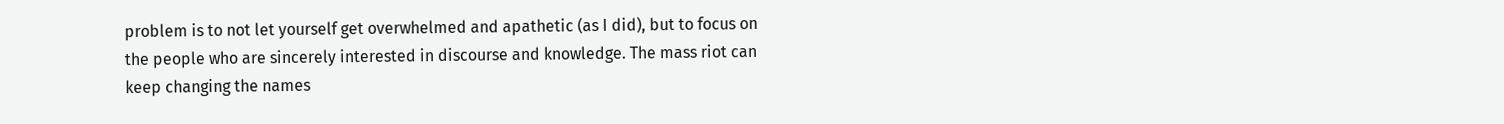problem is to not let yourself get overwhelmed and apathetic (as I did), but to focus on the people who are sincerely interested in discourse and knowledge. The mass riot can keep changing the names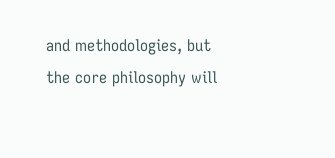and methodologies, but the core philosophy will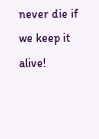never die if we keep it alive!